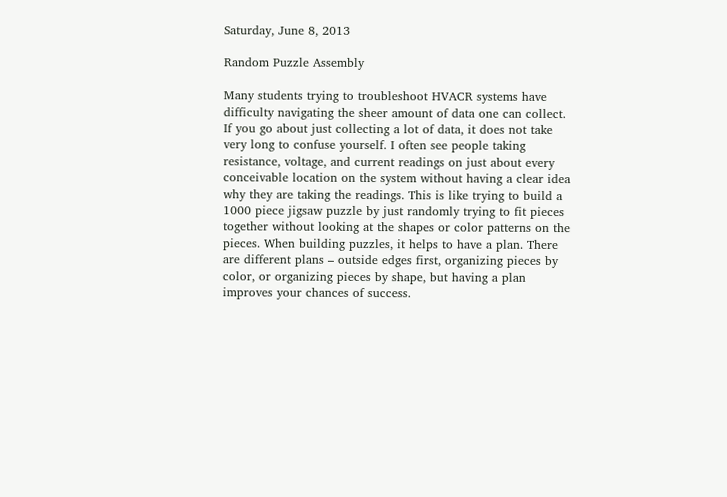Saturday, June 8, 2013

Random Puzzle Assembly

Many students trying to troubleshoot HVACR systems have difficulty navigating the sheer amount of data one can collect. If you go about just collecting a lot of data, it does not take very long to confuse yourself. I often see people taking resistance, voltage, and current readings on just about every conceivable location on the system without having a clear idea why they are taking the readings. This is like trying to build a 1000 piece jigsaw puzzle by just randomly trying to fit pieces together without looking at the shapes or color patterns on the pieces. When building puzzles, it helps to have a plan. There are different plans – outside edges first, organizing pieces by color, or organizing pieces by shape, but having a plan improves your chances of success.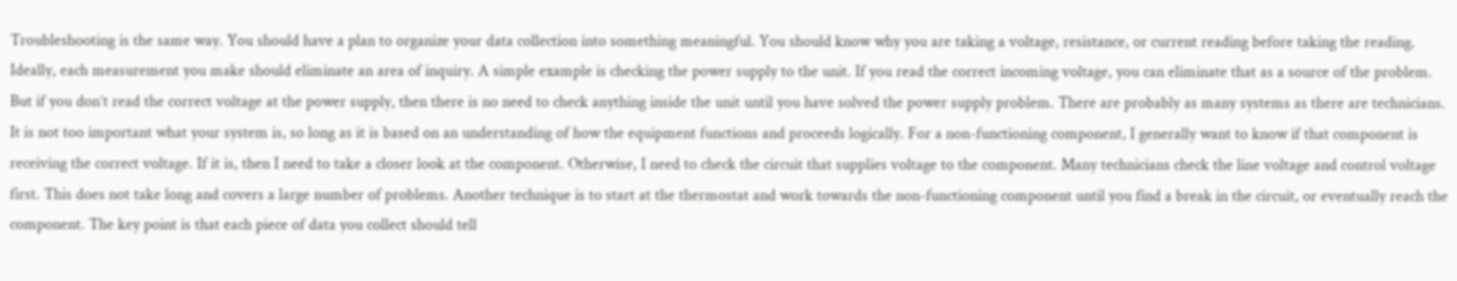Troubleshooting is the same way. You should have a plan to organize your data collection into something meaningful. You should know why you are taking a voltage, resistance, or current reading before taking the reading. Ideally, each measurement you make should eliminate an area of inquiry. A simple example is checking the power supply to the unit. If you read the correct incoming voltage, you can eliminate that as a source of the problem. But if you don’t read the correct voltage at the power supply, then there is no need to check anything inside the unit until you have solved the power supply problem. There are probably as many systems as there are technicians. It is not too important what your system is, so long as it is based on an understanding of how the equipment functions and proceeds logically. For a non-functioning component, I generally want to know if that component is receiving the correct voltage. If it is, then I need to take a closer look at the component. Otherwise, I need to check the circuit that supplies voltage to the component. Many technicians check the line voltage and control voltage first. This does not take long and covers a large number of problems. Another technique is to start at the thermostat and work towards the non-functioning component until you find a break in the circuit, or eventually reach the component. The key point is that each piece of data you collect should tell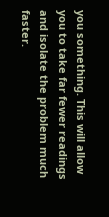you something. This will allow you to take far fewer readings and isolate the problem much faster.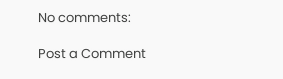No comments:

Post a Comment